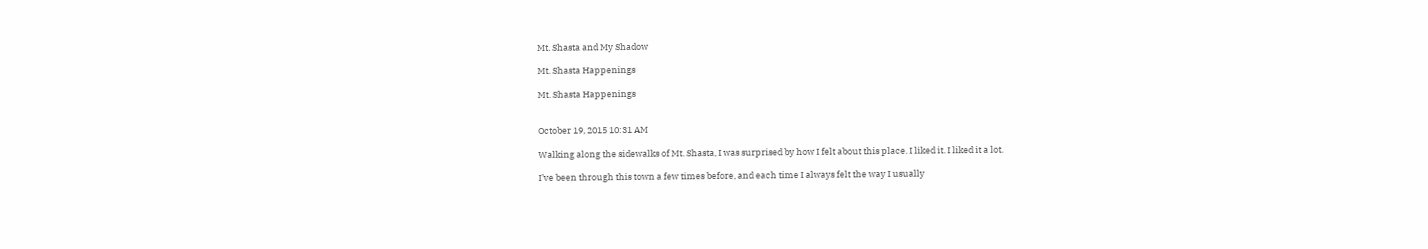Mt. Shasta and My Shadow

Mt. Shasta Happenings

Mt. Shasta Happenings


October 19, 2015 10:31 AM

Walking along the sidewalks of Mt. Shasta, I was surprised by how I felt about this place. I liked it. I liked it a lot.

I’ve been through this town a few times before, and each time I always felt the way I usually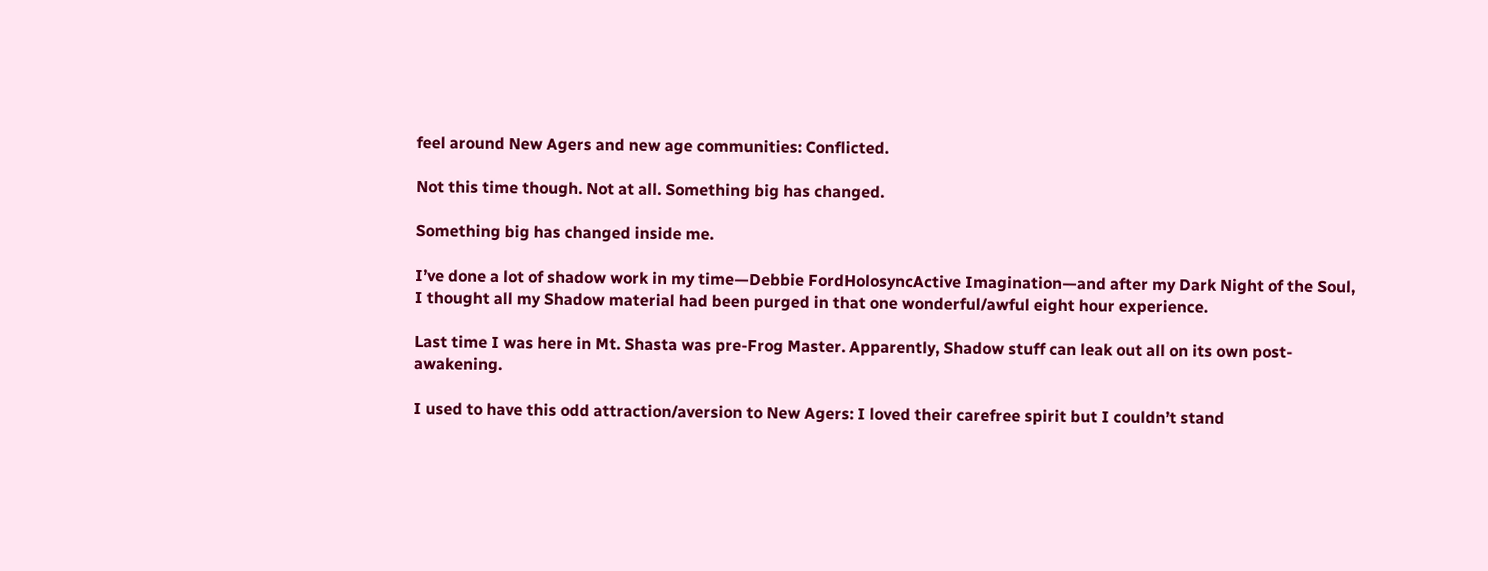feel around New Agers and new age communities: Conflicted.

Not this time though. Not at all. Something big has changed.

Something big has changed inside me.

I’ve done a lot of shadow work in my time—Debbie FordHolosyncActive Imagination—and after my Dark Night of the Soul, I thought all my Shadow material had been purged in that one wonderful/awful eight hour experience.

Last time I was here in Mt. Shasta was pre-Frog Master. Apparently, Shadow stuff can leak out all on its own post-awakening.

I used to have this odd attraction/aversion to New Agers: I loved their carefree spirit but I couldn’t stand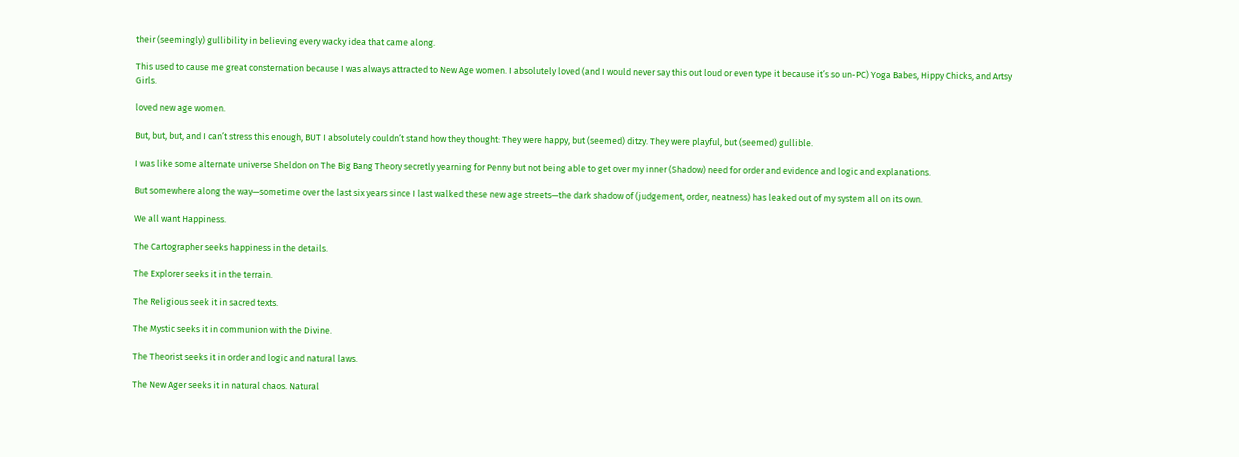their (seemingly) gullibility in believing every wacky idea that came along.

This used to cause me great consternation because I was always attracted to New Age women. I absolutely loved (and I would never say this out loud or even type it because it’s so un-PC) Yoga Babes, Hippy Chicks, and Artsy Girls.

loved new age women.

But, but, but, and I can’t stress this enough, BUT I absolutely couldn’t stand how they thought: They were happy, but (seemed) ditzy. They were playful, but (seemed) gullible.

I was like some alternate universe Sheldon on The Big Bang Theory secretly yearning for Penny but not being able to get over my inner (Shadow) need for order and evidence and logic and explanations.

But somewhere along the way—sometime over the last six years since I last walked these new age streets—the dark shadow of (judgement, order, neatness) has leaked out of my system all on its own.

We all want Happiness.

The Cartographer seeks happiness in the details.

The Explorer seeks it in the terrain.

The Religious seek it in sacred texts.

The Mystic seeks it in communion with the Divine.

The Theorist seeks it in order and logic and natural laws.

The New Ager seeks it in natural chaos. Natural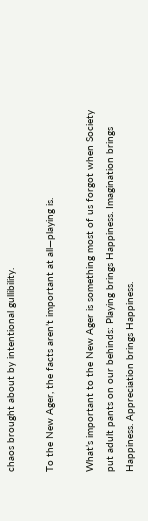chaos brought about by intentional gullibility.

To the New Ager, the facts aren’t important at all—playing is.

What’s important to the New Ager is something most of us forgot when Society put adult pants on our behinds: Playing brings Happiness. Imagination brings Happiness. Appreciation brings Happiness.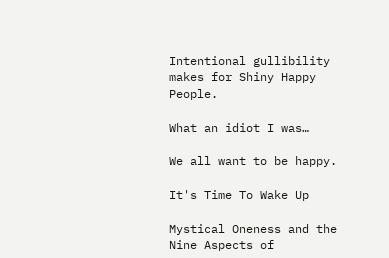Intentional gullibility makes for Shiny Happy People.

What an idiot I was…

We all want to be happy.

It's Time To Wake Up

Mystical Oneness and the Nine Aspects of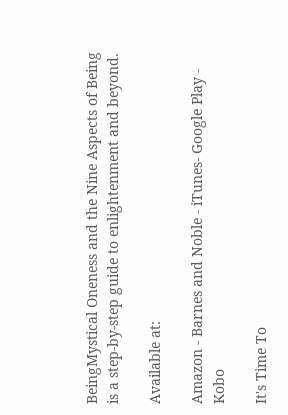BeingMystical Oneness and the Nine Aspects of Being is a step-by-step guide to enlightenment and beyond.

Available at:

Amazon - Barnes and Noble - iTunes- Google Play - Kobo

It's Time To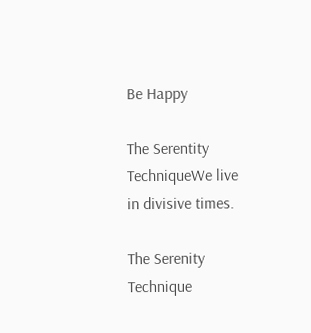Be Happy

The Serentity TechniqueWe live in divisive times.

The Serenity Technique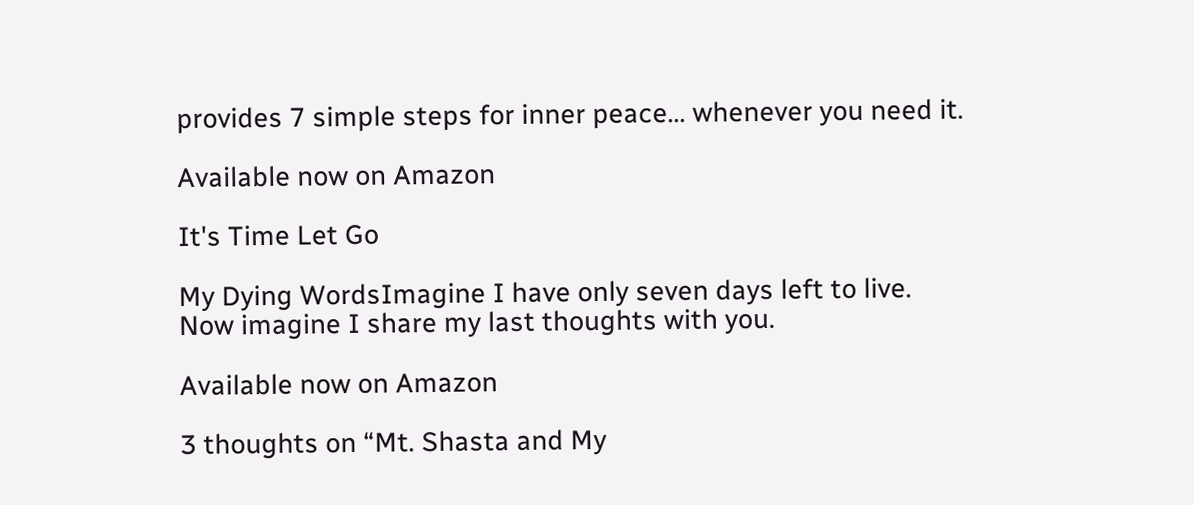provides 7 simple steps for inner peace… whenever you need it.

Available now on Amazon

It's Time Let Go

My Dying WordsImagine I have only seven days left to live.
Now imagine I share my last thoughts with you.

Available now on Amazon

3 thoughts on “Mt. Shasta and My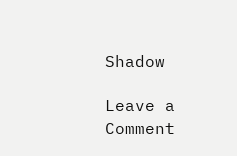Shadow

Leave a Comment